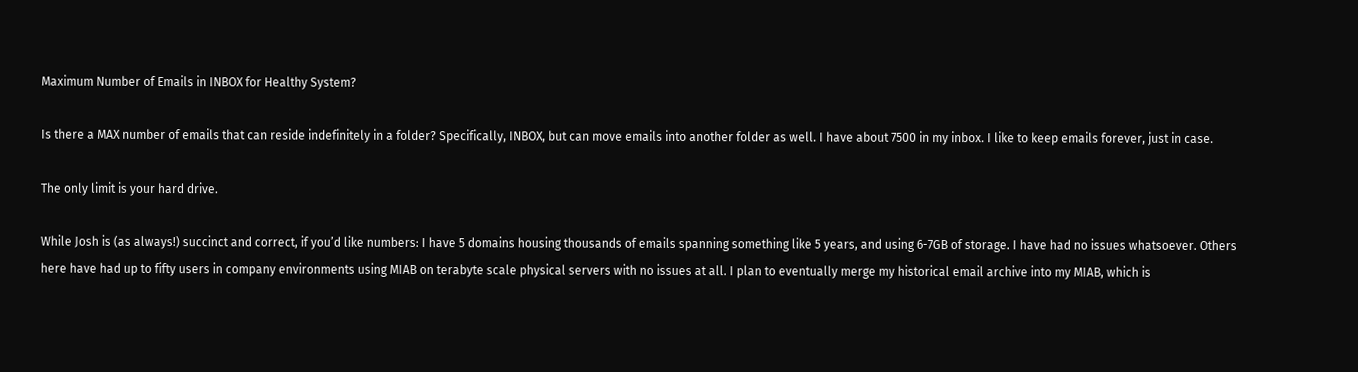Maximum Number of Emails in INBOX for Healthy System?

Is there a MAX number of emails that can reside indefinitely in a folder? Specifically, INBOX, but can move emails into another folder as well. I have about 7500 in my inbox. I like to keep emails forever, just in case.

The only limit is your hard drive.

While Josh is (as always!) succinct and correct, if you’d like numbers: I have 5 domains housing thousands of emails spanning something like 5 years, and using 6-7GB of storage. I have had no issues whatsoever. Others here have had up to fifty users in company environments using MIAB on terabyte scale physical servers with no issues at all. I plan to eventually merge my historical email archive into my MIAB, which is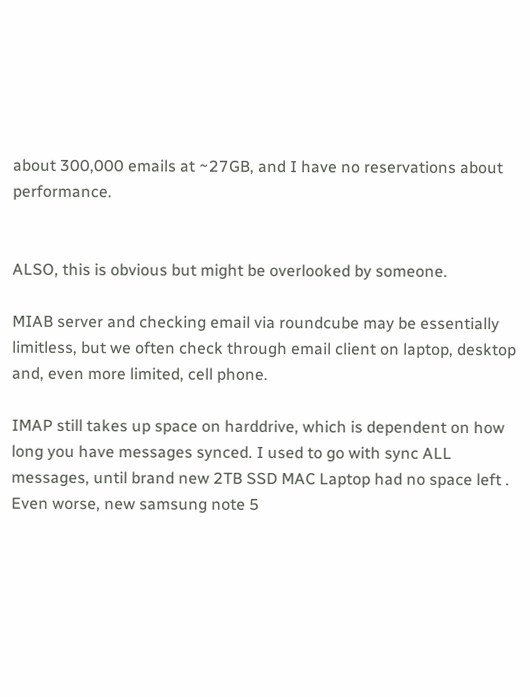about 300,000 emails at ~27GB, and I have no reservations about performance.


ALSO, this is obvious but might be overlooked by someone.

MIAB server and checking email via roundcube may be essentially limitless, but we often check through email client on laptop, desktop and, even more limited, cell phone.

IMAP still takes up space on harddrive, which is dependent on how long you have messages synced. I used to go with sync ALL messages, until brand new 2TB SSD MAC Laptop had no space left . Even worse, new samsung note 5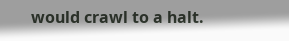would crawl to a halt.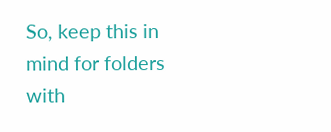So, keep this in mind for folders with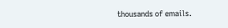thousands of emails.